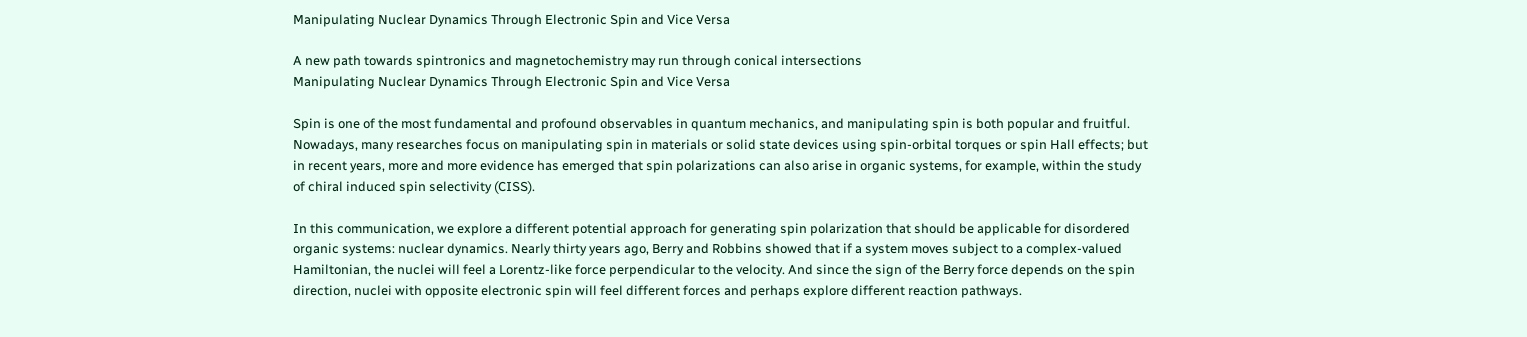Manipulating Nuclear Dynamics Through Electronic Spin and Vice Versa

A new path towards spintronics and magnetochemistry may run through conical intersections
Manipulating Nuclear Dynamics Through Electronic Spin and Vice Versa

Spin is one of the most fundamental and profound observables in quantum mechanics, and manipulating spin is both popular and fruitful. Nowadays, many researches focus on manipulating spin in materials or solid state devices using spin-orbital torques or spin Hall effects; but in recent years, more and more evidence has emerged that spin polarizations can also arise in organic systems, for example, within the study of chiral induced spin selectivity (CISS).

In this communication, we explore a different potential approach for generating spin polarization that should be applicable for disordered organic systems: nuclear dynamics. Nearly thirty years ago, Berry and Robbins showed that if a system moves subject to a complex-valued Hamiltonian, the nuclei will feel a Lorentz-like force perpendicular to the velocity. And since the sign of the Berry force depends on the spin direction, nuclei with opposite electronic spin will feel different forces and perhaps explore different reaction pathways.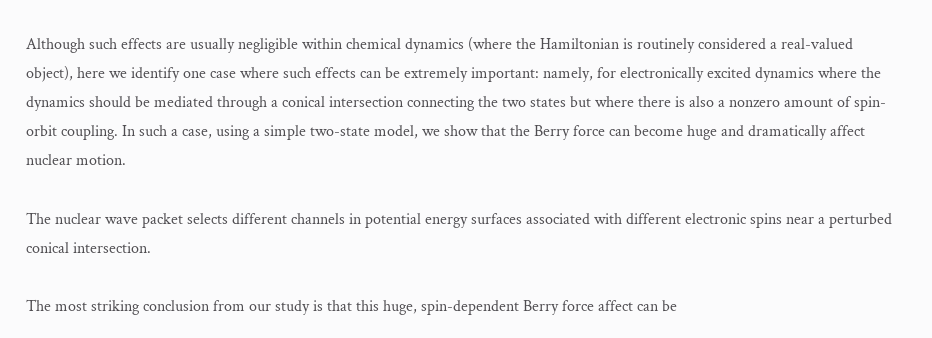Although such effects are usually negligible within chemical dynamics (where the Hamiltonian is routinely considered a real-valued object), here we identify one case where such effects can be extremely important: namely, for electronically excited dynamics where the dynamics should be mediated through a conical intersection connecting the two states but where there is also a nonzero amount of spin-orbit coupling. In such a case, using a simple two-state model, we show that the Berry force can become huge and dramatically affect nuclear motion.

The nuclear wave packet selects different channels in potential energy surfaces associated with different electronic spins near a perturbed conical intersection.

The most striking conclusion from our study is that this huge, spin-dependent Berry force affect can be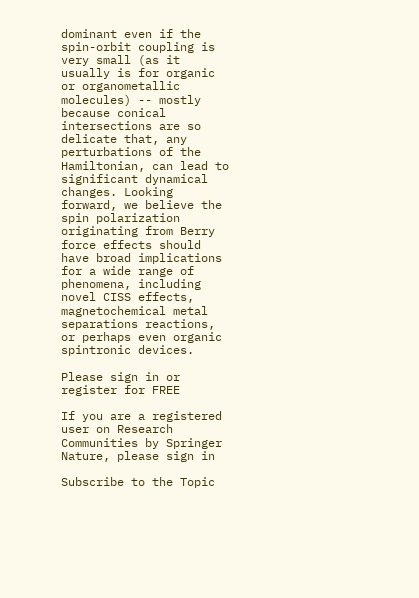dominant even if the spin-orbit coupling is very small (as it usually is for organic or organometallic molecules) -- mostly because conical intersections are so delicate that, any perturbations of the Hamiltonian, can lead to significant dynamical changes. Looking forward, we believe the spin polarization originating from Berry force effects should have broad implications for a wide range of phenomena, including novel CISS effects, magnetochemical metal separations reactions, or perhaps even organic spintronic devices.

Please sign in or register for FREE

If you are a registered user on Research Communities by Springer Nature, please sign in

Subscribe to the Topic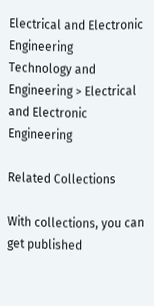Electrical and Electronic Engineering
Technology and Engineering > Electrical and Electronic Engineering

Related Collections

With collections, you can get published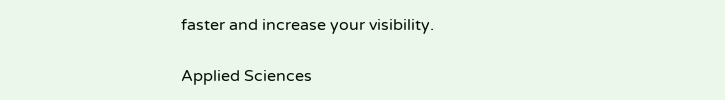faster and increase your visibility.

Applied Sciences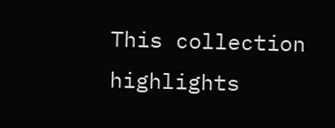This collection highlights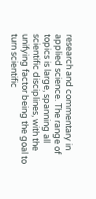research and commentary in applied science. The range of topics is large, spanning all scientific disciplines, with the unifying factor being the goal to turn scientific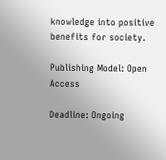knowledge into positive benefits for society.

Publishing Model: Open Access

Deadline: Ongoing